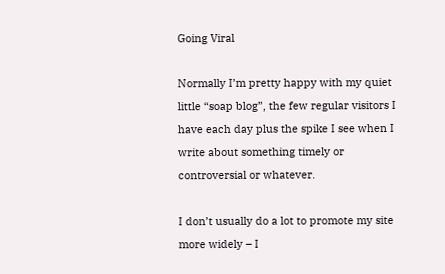Going Viral

Normally I’m pretty happy with my quiet little “soap blog”, the few regular visitors I have each day plus the spike I see when I write about something timely or controversial or whatever.

I don’t usually do a lot to promote my site more widely – I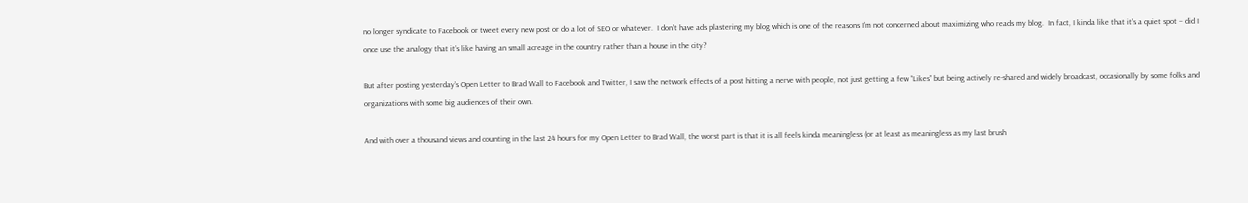no longer syndicate to Facebook or tweet every new post or do a lot of SEO or whatever.  I don’t have ads plastering my blog which is one of the reasons I’m not concerned about maximizing who reads my blog.  In fact, I kinda like that it’s a quiet spot – did I once use the analogy that it’s like having an small acreage in the country rather than a house in the city?

But after posting yesterday’s Open Letter to Brad Wall to Facebook and Twitter, I saw the network effects of a post hitting a nerve with people, not just getting a few “Likes” but being actively re-shared and widely broadcast, occasionally by some folks and organizations with some big audiences of their own.

And with over a thousand views and counting in the last 24 hours for my Open Letter to Brad Wall, the worst part is that it is all feels kinda meaningless (or at least as meaningless as my last brush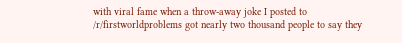with viral fame when a throw-away joke I posted to /r/firstworldproblems got nearly two thousand people to say they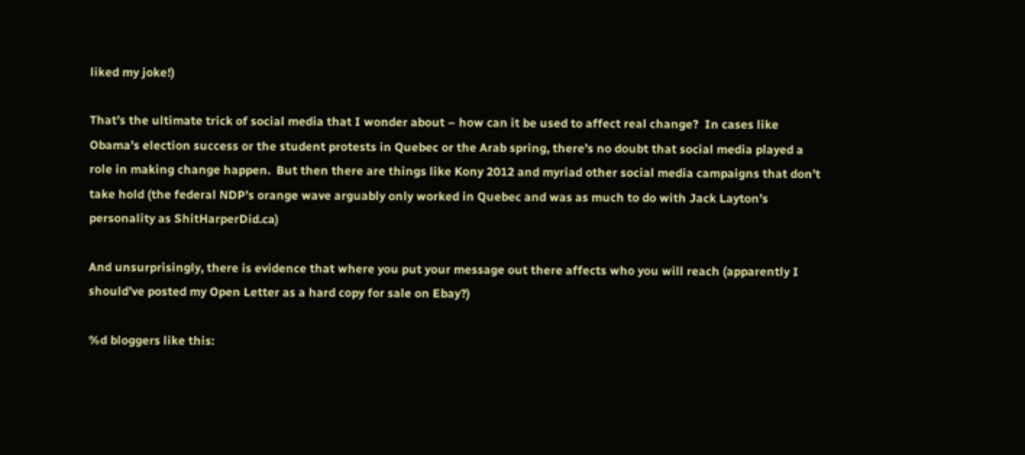liked my joke!)

That’s the ultimate trick of social media that I wonder about – how can it be used to affect real change?  In cases like Obama’s election success or the student protests in Quebec or the Arab spring, there’s no doubt that social media played a role in making change happen.  But then there are things like Kony 2012 and myriad other social media campaigns that don’t take hold (the federal NDP’s orange wave arguably only worked in Quebec and was as much to do with Jack Layton’s personality as ShitHarperDid.ca)

And unsurprisingly, there is evidence that where you put your message out there affects who you will reach (apparently I should’ve posted my Open Letter as a hard copy for sale on Ebay?)

%d bloggers like this: